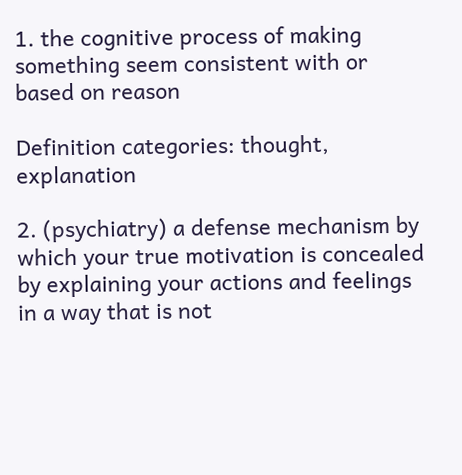1. the cognitive process of making something seem consistent with or based on reason

Definition categories: thought, explanation

2. (psychiatry) a defense mechanism by which your true motivation is concealed by explaining your actions and feelings in a way that is not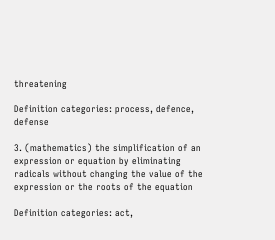threatening

Definition categories: process, defence, defense

3. (mathematics) the simplification of an expression or equation by eliminating radicals without changing the value of the expression or the roots of the equation

Definition categories: act,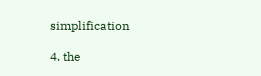simplification

4. the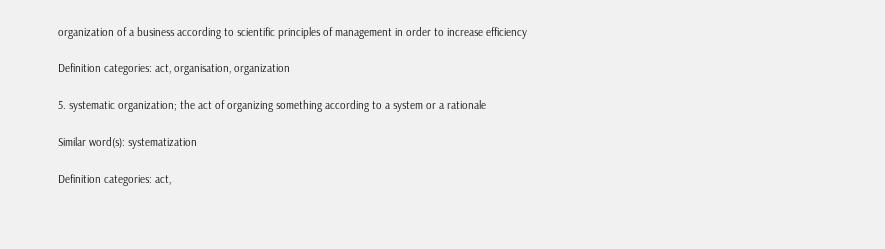organization of a business according to scientific principles of management in order to increase efficiency

Definition categories: act, organisation, organization

5. systematic organization; the act of organizing something according to a system or a rationale

Similar word(s): systematization

Definition categories: act,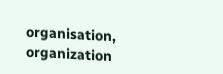organisation, organization